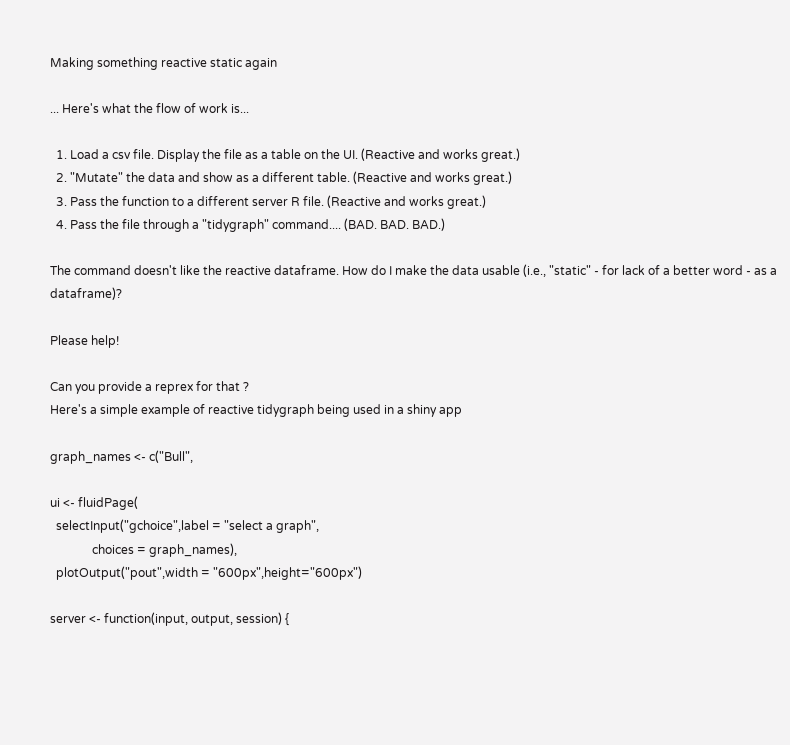Making something reactive static again

... Here's what the flow of work is...

  1. Load a csv file. Display the file as a table on the UI. (Reactive and works great.)
  2. "Mutate" the data and show as a different table. (Reactive and works great.)
  3. Pass the function to a different server R file. (Reactive and works great.)
  4. Pass the file through a "tidygraph" command.... (BAD. BAD. BAD.)

The command doesn't like the reactive dataframe. How do I make the data usable (i.e., "static" - for lack of a better word - as a dataframe)?

Please help!

Can you provide a reprex for that ?
Here's a simple example of reactive tidygraph being used in a shiny app

graph_names <- c("Bull",

ui <- fluidPage(
  selectInput("gchoice",label = "select a graph",
              choices = graph_names),
  plotOutput("pout",width = "600px",height="600px")

server <- function(input, output, session) {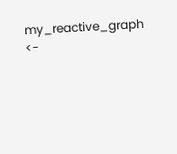my_reactive_graph <-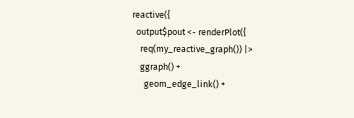reactive({
  output$pout <- renderPlot({
    req(my_reactive_graph()) |>
    ggraph() +
      geom_edge_link() +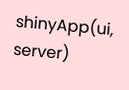shinyApp(ui, server)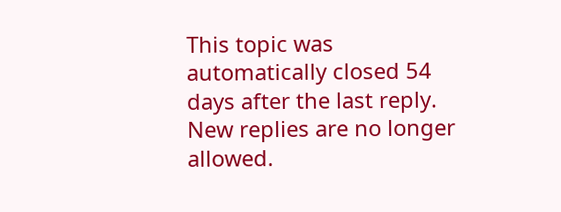This topic was automatically closed 54 days after the last reply. New replies are no longer allowed.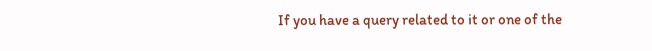If you have a query related to it or one of the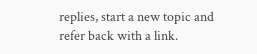replies, start a new topic and refer back with a link.